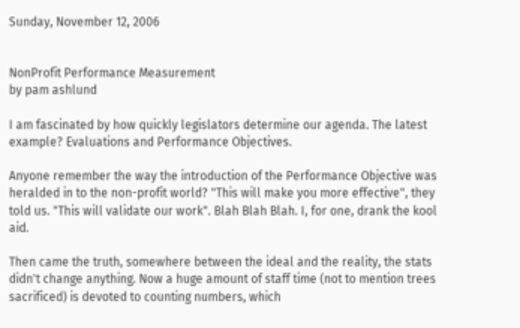Sunday, November 12, 2006


NonProfit Performance Measurement
by pam ashlund

I am fascinated by how quickly legislators determine our agenda. The latest example? Evaluations and Performance Objectives.

Anyone remember the way the introduction of the Performance Objective was heralded in to the non-profit world? "This will make you more effective", they told us. "This will validate our work". Blah Blah Blah. I, for one, drank the kool aid.

Then came the truth, somewhere between the ideal and the reality, the stats didn't change anything. Now a huge amount of staff time (not to mention trees sacrificed) is devoted to counting numbers, which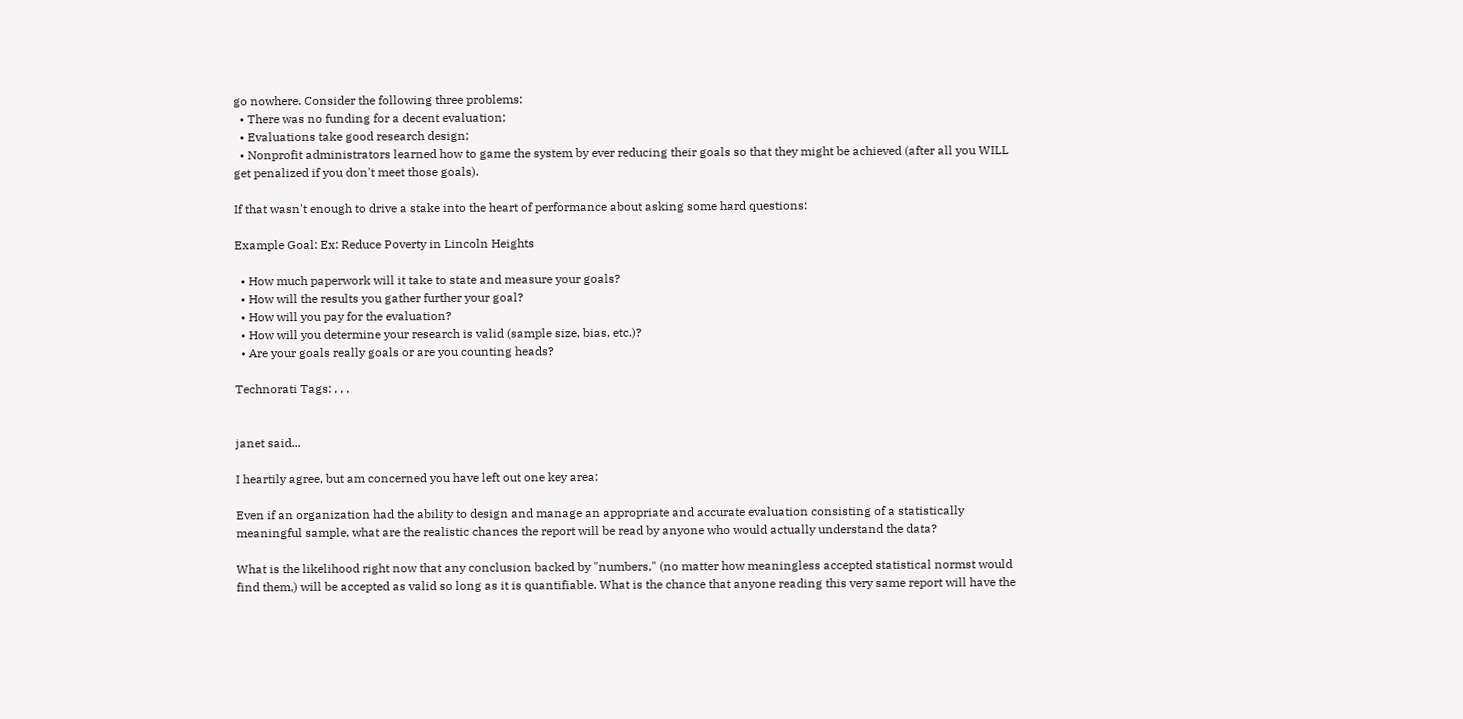go nowhere. Consider the following three problems:
  • There was no funding for a decent evaluation;
  • Evaluations take good research design;
  • Nonprofit administrators learned how to game the system by ever reducing their goals so that they might be achieved (after all you WILL get penalized if you don't meet those goals).

If that wasn't enough to drive a stake into the heart of performance about asking some hard questions:

Example Goal: Ex: Reduce Poverty in Lincoln Heights

  • How much paperwork will it take to state and measure your goals?
  • How will the results you gather further your goal?
  • How will you pay for the evaluation?
  • How will you determine your research is valid (sample size, bias, etc.)?
  • Are your goals really goals or are you counting heads?

Technorati Tags: , , ,


janet said...

I heartily agree, but am concerned you have left out one key area:

Even if an organization had the ability to design and manage an appropriate and accurate evaluation consisting of a statistically meaningful sample, what are the realistic chances the report will be read by anyone who would actually understand the data?

What is the likelihood right now that any conclusion backed by "numbers," (no matter how meaningless accepted statistical normst would find them,) will be accepted as valid so long as it is quantifiable. What is the chance that anyone reading this very same report will have the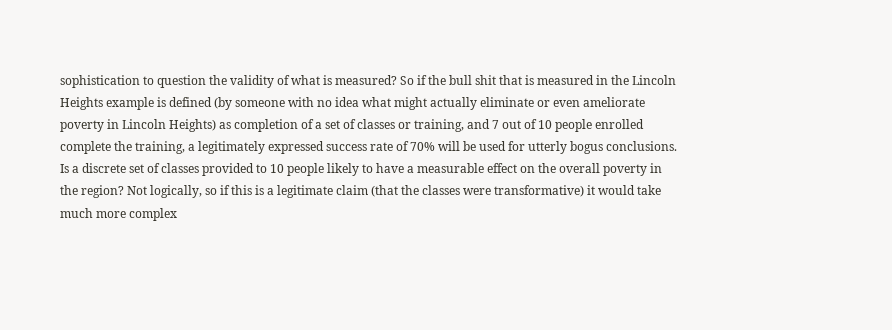sophistication to question the validity of what is measured? So if the bull shit that is measured in the Lincoln Heights example is defined (by someone with no idea what might actually eliminate or even ameliorate poverty in Lincoln Heights) as completion of a set of classes or training, and 7 out of 10 people enrolled complete the training, a legitimately expressed success rate of 70% will be used for utterly bogus conclusions. Is a discrete set of classes provided to 10 people likely to have a measurable effect on the overall poverty in the region? Not logically, so if this is a legitimate claim (that the classes were transformative) it would take much more complex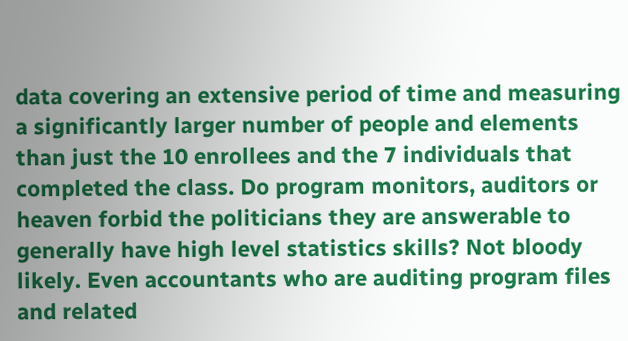data covering an extensive period of time and measuring a significantly larger number of people and elements than just the 10 enrollees and the 7 individuals that completed the class. Do program monitors, auditors or heaven forbid the politicians they are answerable to generally have high level statistics skills? Not bloody likely. Even accountants who are auditing program files and related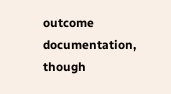outcome documentation, though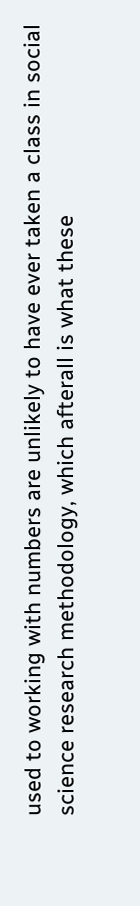used to working with numbers are unlikely to have ever taken a class in social science research methodology, which afterall is what these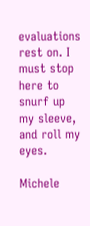evaluations rest on. I must stop here to snurf up my sleeve, and roll my eyes.

Michele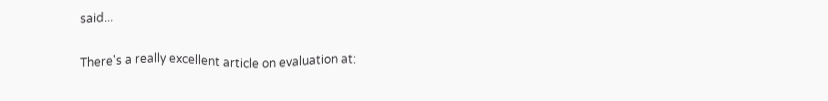said...

There's a really excellent article on evaluation at: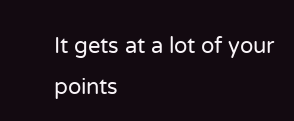It gets at a lot of your points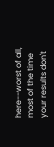here--worst of all, most of the time your results don't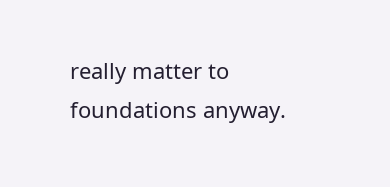really matter to foundations anyway.